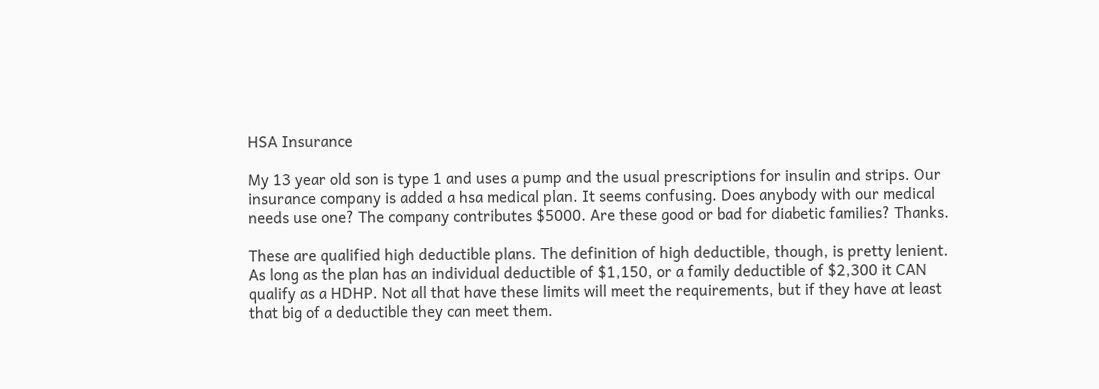HSA Insurance

My 13 year old son is type 1 and uses a pump and the usual prescriptions for insulin and strips. Our insurance company is added a hsa medical plan. It seems confusing. Does anybody with our medical needs use one? The company contributes $5000. Are these good or bad for diabetic families? Thanks.

These are qualified high deductible plans. The definition of high deductible, though, is pretty lenient. As long as the plan has an individual deductible of $1,150, or a family deductible of $2,300 it CAN qualify as a HDHP. Not all that have these limits will meet the requirements, but if they have at least that big of a deductible they can meet them.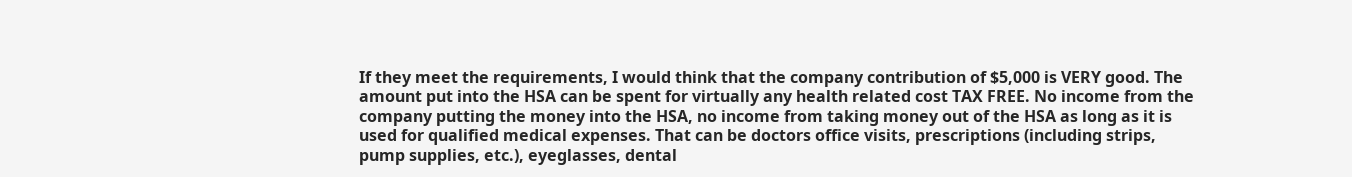If they meet the requirements, I would think that the company contribution of $5,000 is VERY good. The amount put into the HSA can be spent for virtually any health related cost TAX FREE. No income from the company putting the money into the HSA, no income from taking money out of the HSA as long as it is used for qualified medical expenses. That can be doctors office visits, prescriptions (including strips, pump supplies, etc.), eyeglasses, dental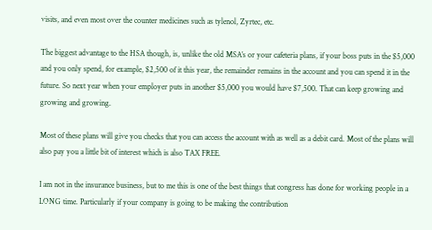visits, and even most over the counter medicines such as tylenol, Zyrtec, etc.

The biggest advantage to the HSA though, is, unlike the old MSA’s or your cafeteria plans, if your boss puts in the $5,000 and you only spend, for example, $2,500 of it this year, the remainder remains in the account and you can spend it in the future. So next year when your employer puts in another $5,000 you would have $7,500. That can keep growing and growing and growing.

Most of these plans will give you checks that you can access the account with as well as a debit card. Most of the plans will also pay you a little bit of interest which is also TAX FREE.

I am not in the insurance business, but to me this is one of the best things that congress has done for working people in a LONG time. Particularly if your company is going to be making the contribution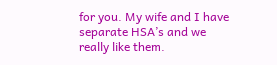for you. My wife and I have separate HSA’s and we really like them.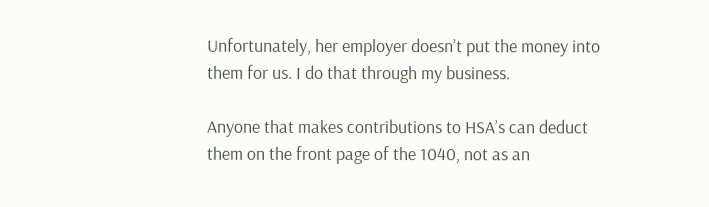Unfortunately, her employer doesn’t put the money into them for us. I do that through my business.

Anyone that makes contributions to HSA’s can deduct them on the front page of the 1040, not as an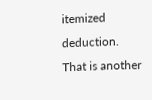itemized deduction. That is another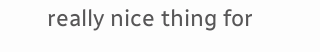really nice thing for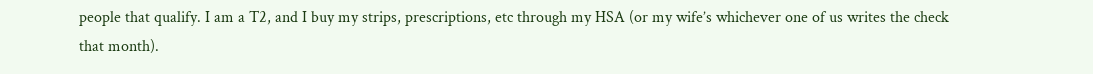people that qualify. I am a T2, and I buy my strips, prescriptions, etc through my HSA (or my wife’s whichever one of us writes the check that month).